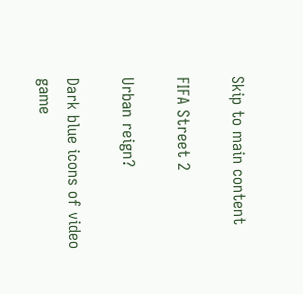Skip to main content

FIFA Street 2

Urban reign?

Dark blue icons of video game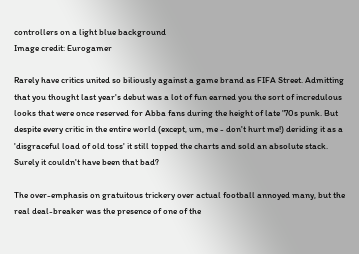controllers on a light blue background
Image credit: Eurogamer

Rarely have critics united so biliously against a game brand as FIFA Street. Admitting that you thought last year's debut was a lot of fun earned you the sort of incredulous looks that were once reserved for Abba fans during the height of late '70s punk. But despite every critic in the entire world (except, um, me - don't hurt me!) deriding it as a 'disgraceful load of old toss' it still topped the charts and sold an absolute stack. Surely it couldn't have been that bad?

The over-emphasis on gratuitous trickery over actual football annoyed many, but the real deal-breaker was the presence of one of the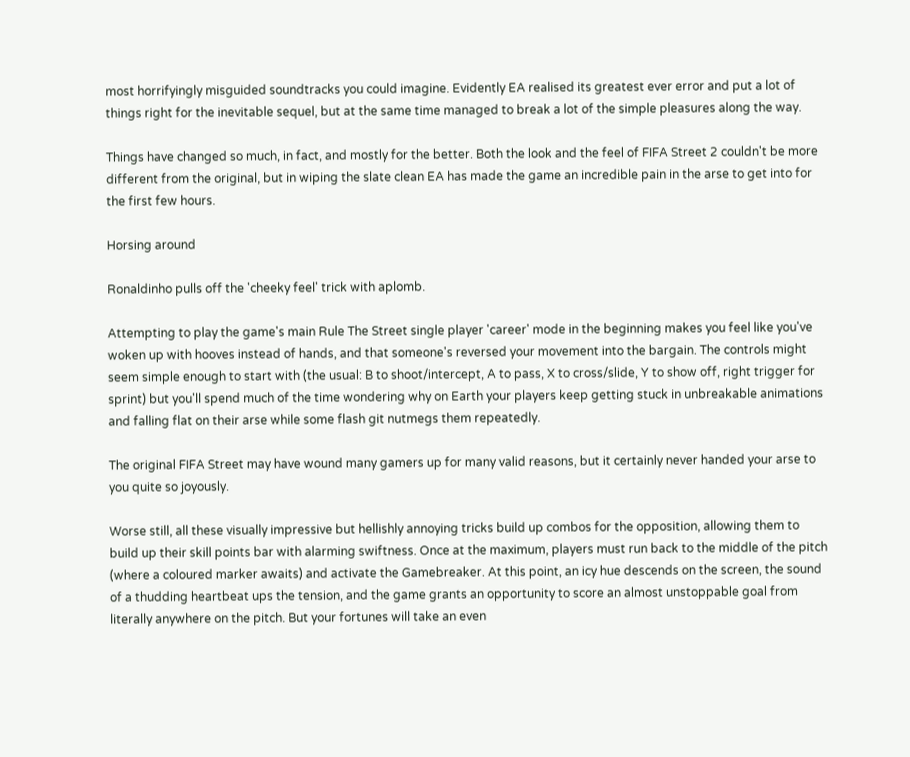most horrifyingly misguided soundtracks you could imagine. Evidently EA realised its greatest ever error and put a lot of things right for the inevitable sequel, but at the same time managed to break a lot of the simple pleasures along the way.

Things have changed so much, in fact, and mostly for the better. Both the look and the feel of FIFA Street 2 couldn't be more different from the original, but in wiping the slate clean EA has made the game an incredible pain in the arse to get into for the first few hours.

Horsing around

Ronaldinho pulls off the 'cheeky feel' trick with aplomb.

Attempting to play the game's main Rule The Street single player 'career' mode in the beginning makes you feel like you've woken up with hooves instead of hands, and that someone's reversed your movement into the bargain. The controls might seem simple enough to start with (the usual: B to shoot/intercept, A to pass, X to cross/slide, Y to show off, right trigger for sprint) but you'll spend much of the time wondering why on Earth your players keep getting stuck in unbreakable animations and falling flat on their arse while some flash git nutmegs them repeatedly.

The original FIFA Street may have wound many gamers up for many valid reasons, but it certainly never handed your arse to you quite so joyously.

Worse still, all these visually impressive but hellishly annoying tricks build up combos for the opposition, allowing them to build up their skill points bar with alarming swiftness. Once at the maximum, players must run back to the middle of the pitch (where a coloured marker awaits) and activate the Gamebreaker. At this point, an icy hue descends on the screen, the sound of a thudding heartbeat ups the tension, and the game grants an opportunity to score an almost unstoppable goal from literally anywhere on the pitch. But your fortunes will take an even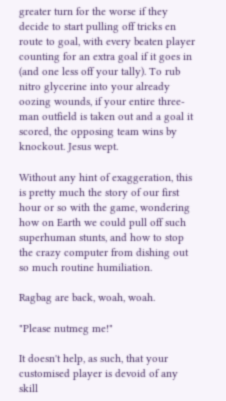greater turn for the worse if they decide to start pulling off tricks en route to goal, with every beaten player counting for an extra goal if it goes in (and one less off your tally). To rub nitro glycerine into your already oozing wounds, if your entire three-man outfield is taken out and a goal it scored, the opposing team wins by knockout. Jesus wept.

Without any hint of exaggeration, this is pretty much the story of our first hour or so with the game, wondering how on Earth we could pull off such superhuman stunts, and how to stop the crazy computer from dishing out so much routine humiliation.

Ragbag are back, woah, woah.

"Please nutmeg me!"

It doesn't help, as such, that your customised player is devoid of any skill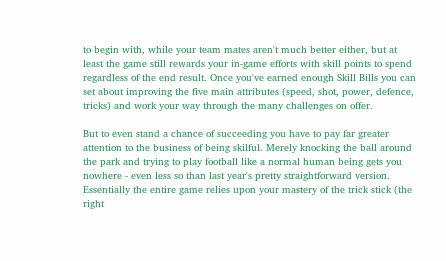to begin with, while your team mates aren't much better either, but at least the game still rewards your in-game efforts with skill points to spend regardless of the end result. Once you've earned enough Skill Bills you can set about improving the five main attributes (speed, shot, power, defence, tricks) and work your way through the many challenges on offer.

But to even stand a chance of succeeding you have to pay far greater attention to the business of being skilful. Merely knocking the ball around the park and trying to play football like a normal human being gets you nowhere - even less so than last year's pretty straightforward version. Essentially the entire game relies upon your mastery of the trick stick (the right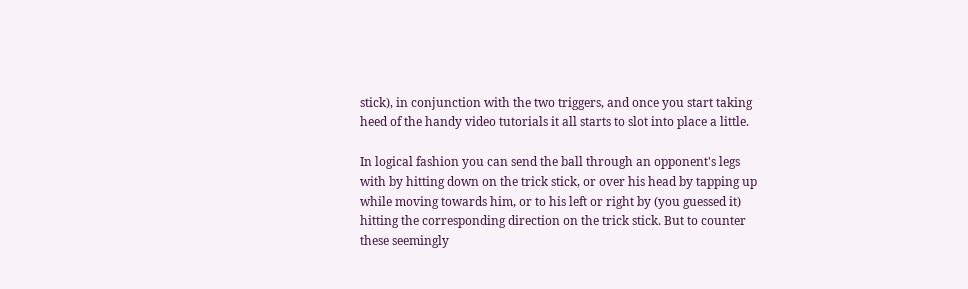stick), in conjunction with the two triggers, and once you start taking heed of the handy video tutorials it all starts to slot into place a little.

In logical fashion you can send the ball through an opponent's legs with by hitting down on the trick stick, or over his head by tapping up while moving towards him, or to his left or right by (you guessed it) hitting the corresponding direction on the trick stick. But to counter these seemingly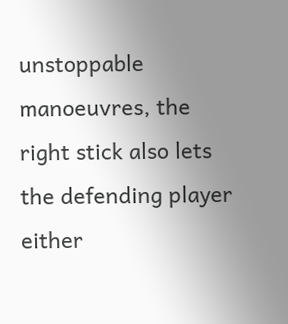unstoppable manoeuvres, the right stick also lets the defending player either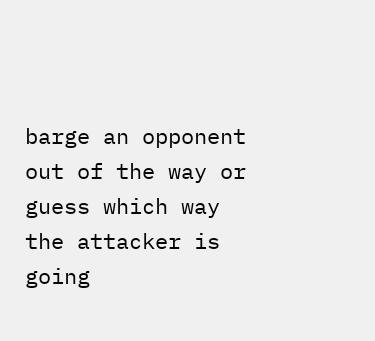barge an opponent out of the way or guess which way the attacker is going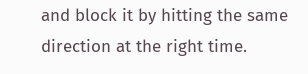and block it by hitting the same direction at the right time.